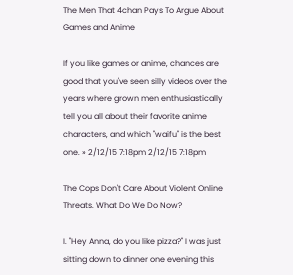The Men That 4chan Pays To Argue About Games and Anime

If you like games or anime, chances are good that you've seen silly videos over the years where grown men enthusiastically tell you all about their favorite anime characters, and which "waifu" is the best one. » 2/12/15 7:18pm 2/12/15 7:18pm

The Cops Don't Care About Violent Online Threats. What Do We Do Now?

I. "Hey Anna, do you like pizza?" I was just sitting down to dinner one evening this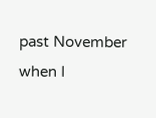past November when I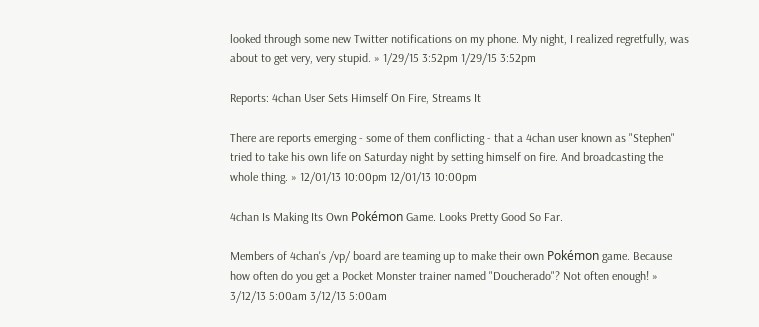looked through some new Twitter notifications on my phone. My night, I realized regretfully, was about to get very, very stupid. » 1/29/15 3:52pm 1/29/15 3:52pm

Reports: 4chan User Sets Himself On Fire, Streams It

There are reports emerging - some of them conflicting - that a 4chan user known as "Stephen" tried to take his own life on Saturday night by setting himself on fire. And broadcasting the whole thing. » 12/01/13 10:00pm 12/01/13 10:00pm

4chan Is Making Its Own Pokémon Game. Looks Pretty Good So Far.

Members of 4chan's /vp/ board are teaming up to make their own Pokémon game. Because how often do you get a Pocket Monster trainer named "Doucherado"? Not often enough! » 3/12/13 5:00am 3/12/13 5:00am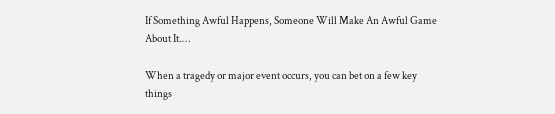If Something Awful Happens, Someone Will Make An Awful Game About It.…

When a tragedy or major event occurs, you can bet on a few key things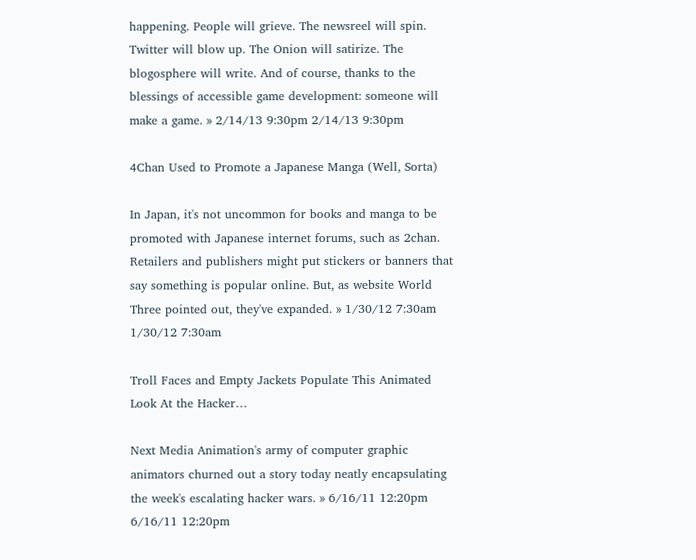happening. People will grieve. The newsreel will spin. Twitter will blow up. The Onion will satirize. The blogosphere will write. And of course, thanks to the blessings of accessible game development: someone will make a game. » 2/14/13 9:30pm 2/14/13 9:30pm

4Chan Used to Promote a Japanese Manga (Well, Sorta)

In Japan, it's not uncommon for books and manga to be promoted with Japanese internet forums, such as 2chan. Retailers and publishers might put stickers or banners that say something is popular online. But, as website World Three pointed out, they've expanded. » 1/30/12 7:30am 1/30/12 7:30am

Troll Faces and Empty Jackets Populate This Animated Look At the Hacker…

Next Media Animation's army of computer graphic animators churned out a story today neatly encapsulating the week's escalating hacker wars. » 6/16/11 12:20pm 6/16/11 12:20pm